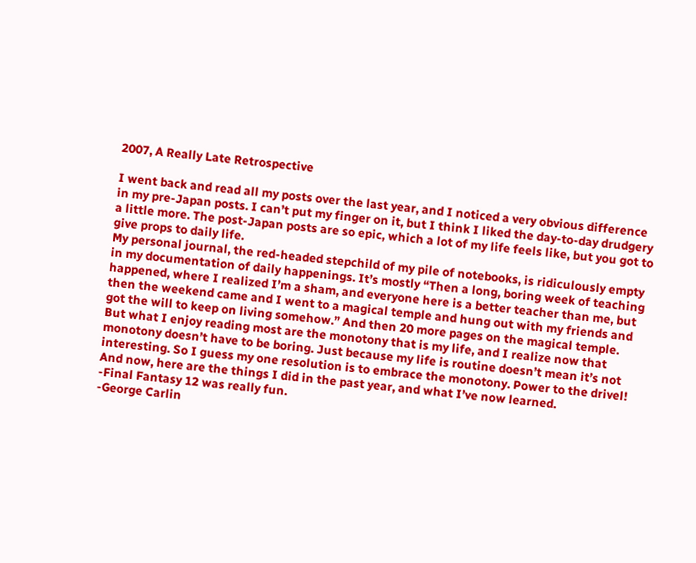2007, A Really Late Retrospective

I went back and read all my posts over the last year, and I noticed a very obvious difference in my pre-Japan posts. I can’t put my finger on it, but I think I liked the day-to-day drudgery a little more. The post-Japan posts are so epic, which a lot of my life feels like, but you got to give props to daily life.
My personal journal, the red-headed stepchild of my pile of notebooks, is ridiculously empty in my documentation of daily happenings. It’s mostly “Then a long, boring week of teaching happened, where I realized I’m a sham, and everyone here is a better teacher than me, but then the weekend came and I went to a magical temple and hung out with my friends and got the will to keep on living somehow.” And then 20 more pages on the magical temple.
But what I enjoy reading most are the monotony that is my life, and I realize now that monotony doesn’t have to be boring. Just because my life is routine doesn’t mean it’s not interesting. So I guess my one resolution is to embrace the monotony. Power to the drivel!
And now, here are the things I did in the past year, and what I’ve now learned.
-Final Fantasy 12 was really fun.
-George Carlin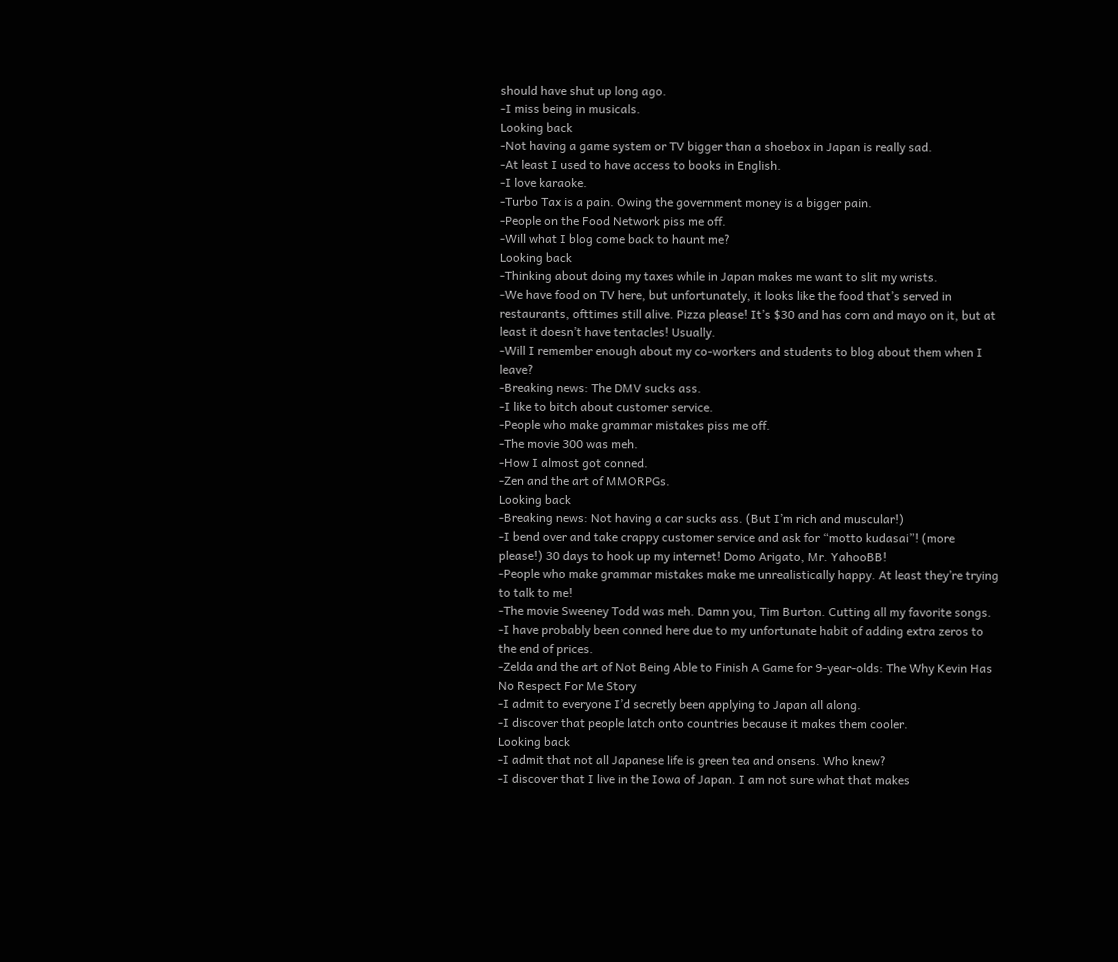should have shut up long ago.
-I miss being in musicals.
Looking back
-Not having a game system or TV bigger than a shoebox in Japan is really sad.
-At least I used to have access to books in English.
-I love karaoke.
-Turbo Tax is a pain. Owing the government money is a bigger pain.
-People on the Food Network piss me off.
-Will what I blog come back to haunt me?
Looking back
-Thinking about doing my taxes while in Japan makes me want to slit my wrists.
-We have food on TV here, but unfortunately, it looks like the food that’s served in restaurants, ofttimes still alive. Pizza please! It’s $30 and has corn and mayo on it, but at least it doesn’t have tentacles! Usually.
-Will I remember enough about my co-workers and students to blog about them when I leave?
-Breaking news: The DMV sucks ass.
-I like to bitch about customer service.
-People who make grammar mistakes piss me off.
-The movie 300 was meh.
-How I almost got conned.
-Zen and the art of MMORPGs.
Looking back
-Breaking news: Not having a car sucks ass. (But I’m rich and muscular!)
-I bend over and take crappy customer service and ask for “motto kudasai”! (more please!) 30 days to hook up my internet! Domo Arigato, Mr. YahooBB!
-People who make grammar mistakes make me unrealistically happy. At least they’re trying to talk to me!
-The movie Sweeney Todd was meh. Damn you, Tim Burton. Cutting all my favorite songs.
-I have probably been conned here due to my unfortunate habit of adding extra zeros to the end of prices.
-Zelda and the art of Not Being Able to Finish A Game for 9-year-olds: The Why Kevin Has No Respect For Me Story
-I admit to everyone I’d secretly been applying to Japan all along.
-I discover that people latch onto countries because it makes them cooler.
Looking back
-I admit that not all Japanese life is green tea and onsens. Who knew?
-I discover that I live in the Iowa of Japan. I am not sure what that makes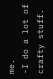me.
-I do a lot of crafty stuff.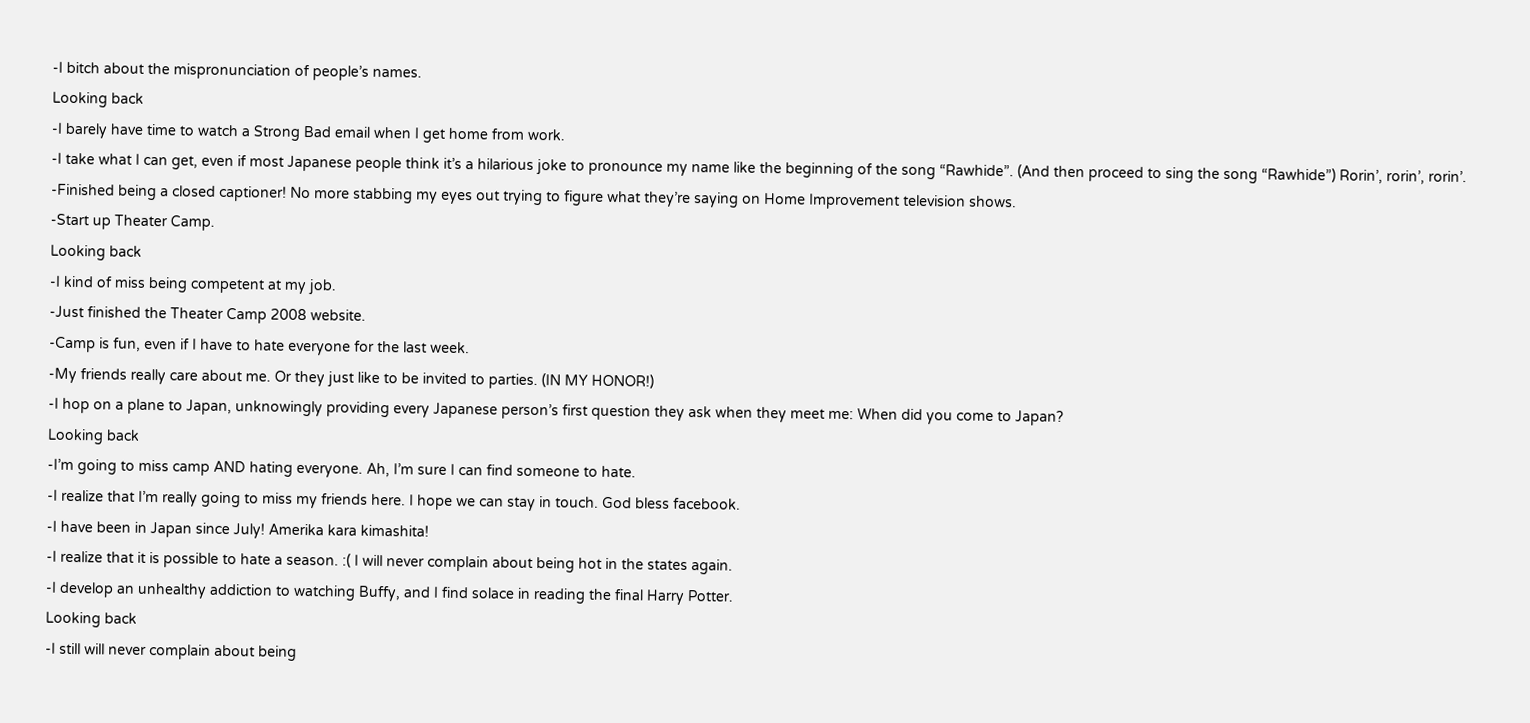-I bitch about the mispronunciation of people’s names.
Looking back
-I barely have time to watch a Strong Bad email when I get home from work.
-I take what I can get, even if most Japanese people think it’s a hilarious joke to pronounce my name like the beginning of the song “Rawhide”. (And then proceed to sing the song “Rawhide”) Rorin’, rorin’, rorin’.
-Finished being a closed captioner! No more stabbing my eyes out trying to figure what they’re saying on Home Improvement television shows.
-Start up Theater Camp.
Looking back
-I kind of miss being competent at my job.
-Just finished the Theater Camp 2008 website.
-Camp is fun, even if I have to hate everyone for the last week.
-My friends really care about me. Or they just like to be invited to parties. (IN MY HONOR!)
-I hop on a plane to Japan, unknowingly providing every Japanese person’s first question they ask when they meet me: When did you come to Japan?
Looking back
-I’m going to miss camp AND hating everyone. Ah, I’m sure I can find someone to hate.
-I realize that I’m really going to miss my friends here. I hope we can stay in touch. God bless facebook.
-I have been in Japan since July! Amerika kara kimashita!
-I realize that it is possible to hate a season. :( I will never complain about being hot in the states again.
-I develop an unhealthy addiction to watching Buffy, and I find solace in reading the final Harry Potter.
Looking back
-I still will never complain about being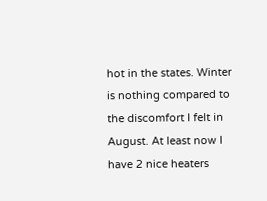hot in the states. Winter is nothing compared to the discomfort I felt in August. At least now I have 2 nice heaters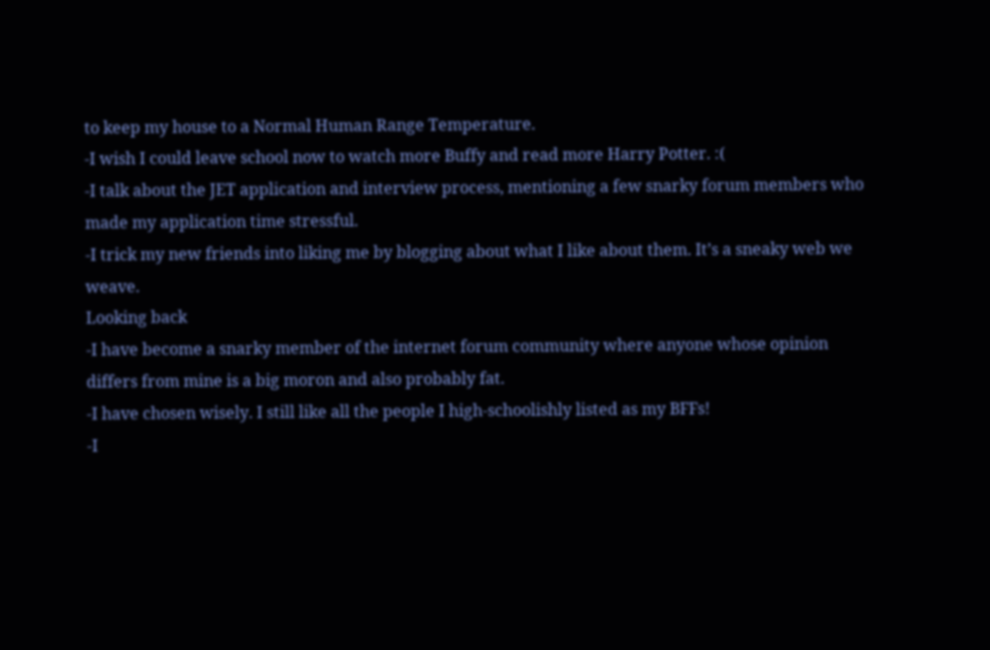to keep my house to a Normal Human Range Temperature.
-I wish I could leave school now to watch more Buffy and read more Harry Potter. :(
-I talk about the JET application and interview process, mentioning a few snarky forum members who made my application time stressful.
-I trick my new friends into liking me by blogging about what I like about them. It’s a sneaky web we weave.
Looking back
-I have become a snarky member of the internet forum community where anyone whose opinion differs from mine is a big moron and also probably fat.
-I have chosen wisely. I still like all the people I high-schoolishly listed as my BFFs!
-I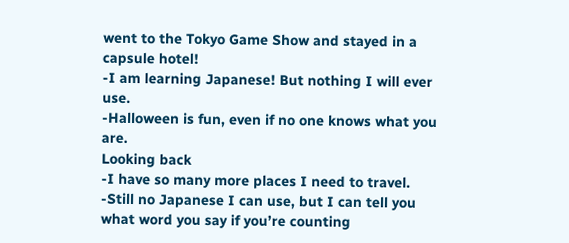went to the Tokyo Game Show and stayed in a capsule hotel!
-I am learning Japanese! But nothing I will ever use.
-Halloween is fun, even if no one knows what you are.
Looking back
-I have so many more places I need to travel.
-Still no Japanese I can use, but I can tell you what word you say if you’re counting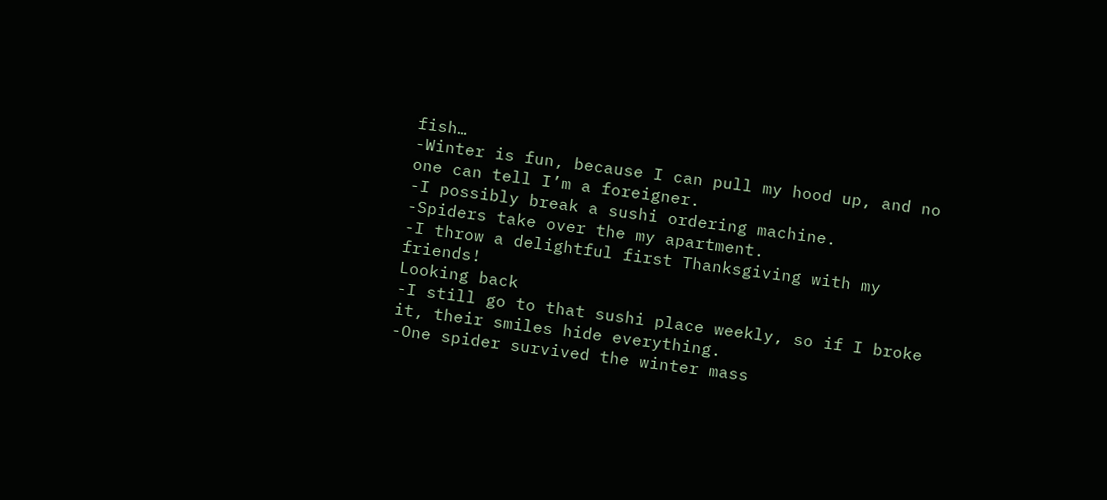fish…
-Winter is fun, because I can pull my hood up, and no one can tell I’m a foreigner.
-I possibly break a sushi ordering machine.
-Spiders take over the my apartment.
-I throw a delightful first Thanksgiving with my friends!
Looking back
-I still go to that sushi place weekly, so if I broke it, their smiles hide everything.
-One spider survived the winter mass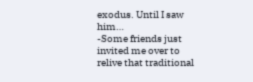exodus. Until I saw him…
-Some friends just invited me over to relive that traditional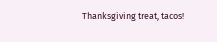Thanksgiving treat, tacos!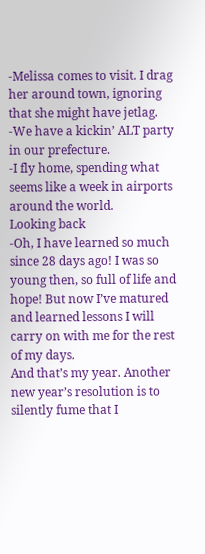-Melissa comes to visit. I drag her around town, ignoring that she might have jetlag.
-We have a kickin’ ALT party in our prefecture.
-I fly home, spending what seems like a week in airports around the world.
Looking back
-Oh, I have learned so much since 28 days ago! I was so young then, so full of life and hope! But now I’ve matured and learned lessons I will carry on with me for the rest of my days.
And that’s my year. Another new year’s resolution is to silently fume that I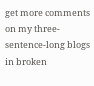get more comments on my three-sentence-long blogs in broken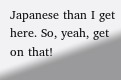Japanese than I get here. So, yeah, get on that!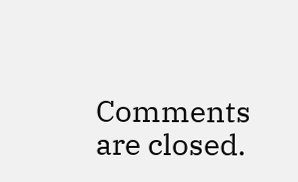Comments are closed.